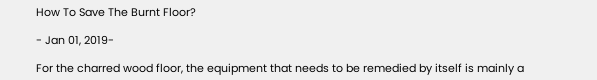How To Save The Burnt Floor?

- Jan 01, 2019-

For the charred wood floor, the equipment that needs to be remedied by itself is mainly a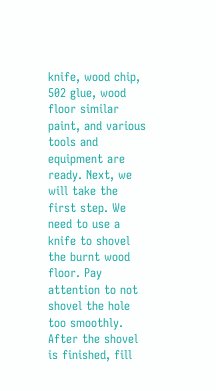knife, wood chip, 502 glue, wood floor similar paint, and various tools and equipment are ready. Next, we will take the first step. We need to use a knife to shovel the burnt wood floor. Pay attention to not shovel the hole too smoothly. After the shovel is finished, fill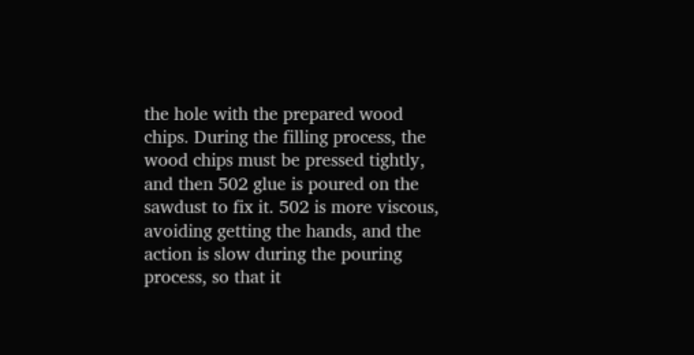the hole with the prepared wood chips. During the filling process, the wood chips must be pressed tightly, and then 502 glue is poured on the sawdust to fix it. 502 is more viscous, avoiding getting the hands, and the action is slow during the pouring process, so that it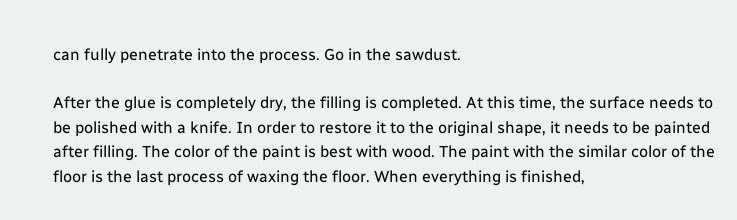can fully penetrate into the process. Go in the sawdust.

After the glue is completely dry, the filling is completed. At this time, the surface needs to be polished with a knife. In order to restore it to the original shape, it needs to be painted after filling. The color of the paint is best with wood. The paint with the similar color of the floor is the last process of waxing the floor. When everything is finished,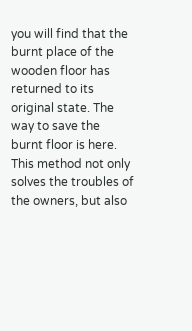you will find that the burnt place of the wooden floor has returned to its original state. The way to save the burnt floor is here. This method not only solves the troubles of the owners, but also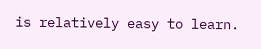is relatively easy to learn.